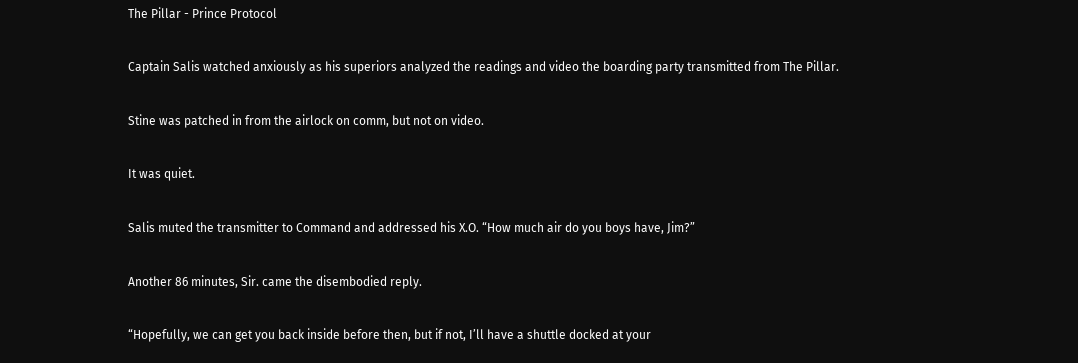The Pillar - Prince Protocol

Captain Salis watched anxiously as his superiors analyzed the readings and video the boarding party transmitted from The Pillar.

Stine was patched in from the airlock on comm, but not on video.

It was quiet.

Salis muted the transmitter to Command and addressed his X.O. “How much air do you boys have, Jim?”

Another 86 minutes, Sir. came the disembodied reply.

“Hopefully, we can get you back inside before then, but if not, I’ll have a shuttle docked at your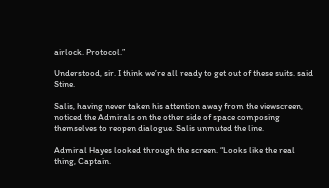airlock. Protocol.”

Understood, sir. I think we’re all ready to get out of these suits. said Stine.

Salis, having never taken his attention away from the viewscreen, noticed the Admirals on the other side of space composing themselves to reopen dialogue. Salis unmuted the line.

Admiral Hayes looked through the screen. “Looks like the real thing, Captain.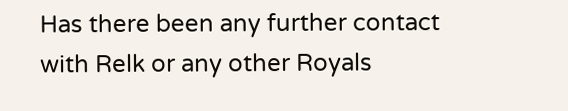Has there been any further contact with Relk or any other Royals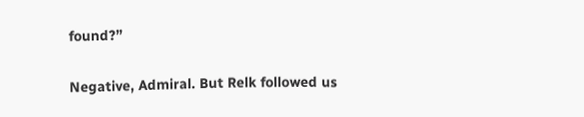found?”

Negative, Admiral. But Relk followed us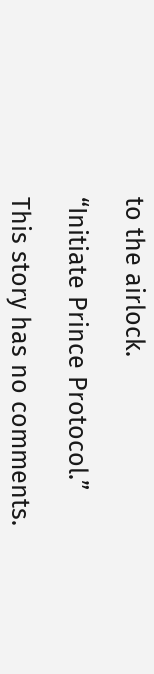to the airlock.

“Initiate Prince Protocol.”

This story has no comments.